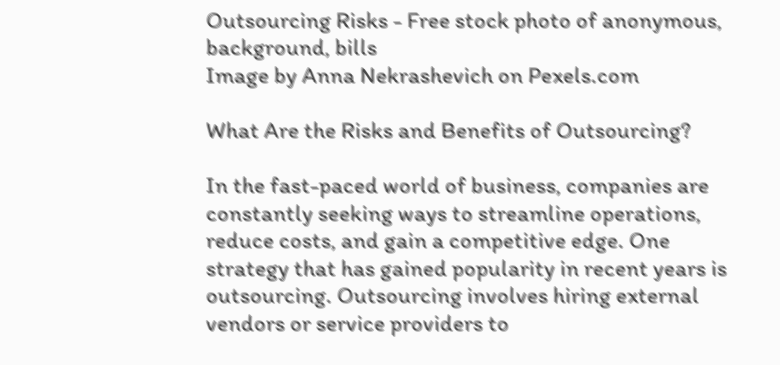Outsourcing Risks - Free stock photo of anonymous, background, bills
Image by Anna Nekrashevich on Pexels.com

What Are the Risks and Benefits of Outsourcing?

In the fast-paced world of business, companies are constantly seeking ways to streamline operations, reduce costs, and gain a competitive edge. One strategy that has gained popularity in recent years is outsourcing. Outsourcing involves hiring external vendors or service providers to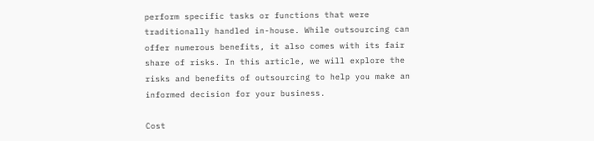perform specific tasks or functions that were traditionally handled in-house. While outsourcing can offer numerous benefits, it also comes with its fair share of risks. In this article, we will explore the risks and benefits of outsourcing to help you make an informed decision for your business.

Cost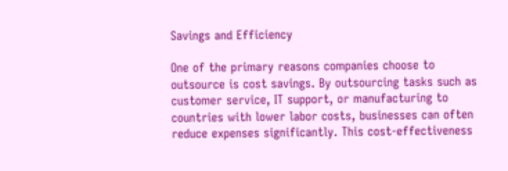Savings and Efficiency

One of the primary reasons companies choose to outsource is cost savings. By outsourcing tasks such as customer service, IT support, or manufacturing to countries with lower labor costs, businesses can often reduce expenses significantly. This cost-effectiveness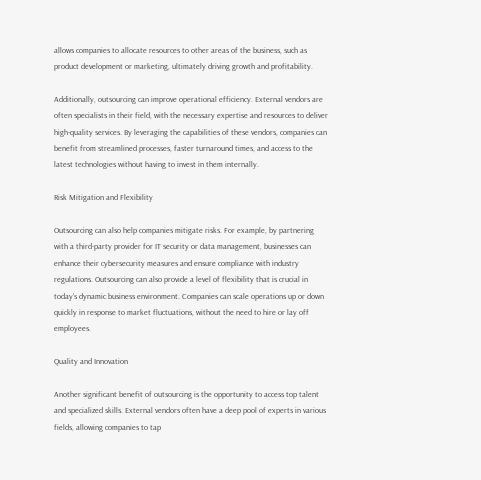allows companies to allocate resources to other areas of the business, such as product development or marketing, ultimately driving growth and profitability.

Additionally, outsourcing can improve operational efficiency. External vendors are often specialists in their field, with the necessary expertise and resources to deliver high-quality services. By leveraging the capabilities of these vendors, companies can benefit from streamlined processes, faster turnaround times, and access to the latest technologies without having to invest in them internally.

Risk Mitigation and Flexibility

Outsourcing can also help companies mitigate risks. For example, by partnering with a third-party provider for IT security or data management, businesses can enhance their cybersecurity measures and ensure compliance with industry regulations. Outsourcing can also provide a level of flexibility that is crucial in today’s dynamic business environment. Companies can scale operations up or down quickly in response to market fluctuations, without the need to hire or lay off employees.

Quality and Innovation

Another significant benefit of outsourcing is the opportunity to access top talent and specialized skills. External vendors often have a deep pool of experts in various fields, allowing companies to tap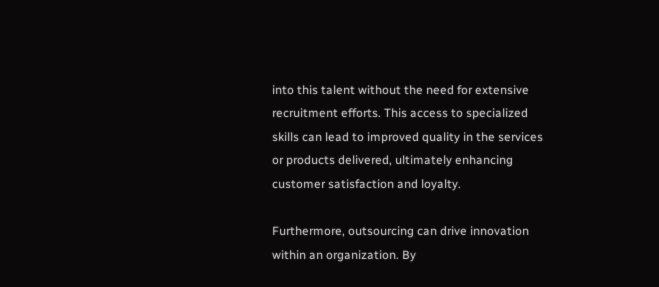into this talent without the need for extensive recruitment efforts. This access to specialized skills can lead to improved quality in the services or products delivered, ultimately enhancing customer satisfaction and loyalty.

Furthermore, outsourcing can drive innovation within an organization. By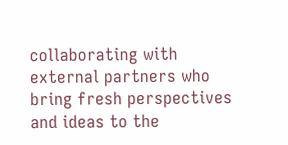collaborating with external partners who bring fresh perspectives and ideas to the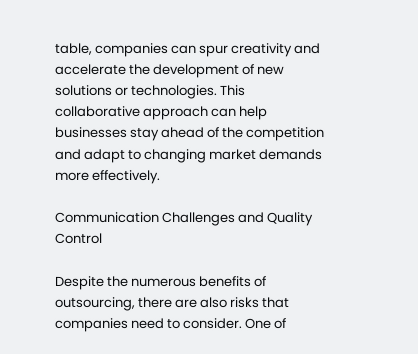table, companies can spur creativity and accelerate the development of new solutions or technologies. This collaborative approach can help businesses stay ahead of the competition and adapt to changing market demands more effectively.

Communication Challenges and Quality Control

Despite the numerous benefits of outsourcing, there are also risks that companies need to consider. One of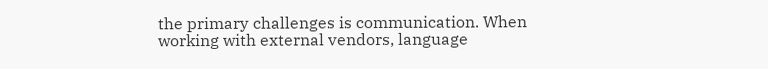the primary challenges is communication. When working with external vendors, language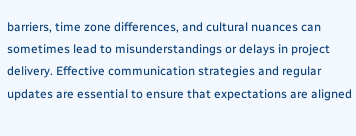barriers, time zone differences, and cultural nuances can sometimes lead to misunderstandings or delays in project delivery. Effective communication strategies and regular updates are essential to ensure that expectations are aligned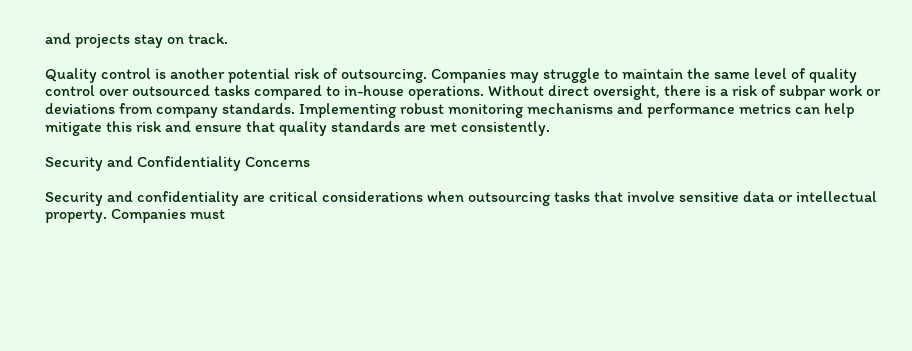and projects stay on track.

Quality control is another potential risk of outsourcing. Companies may struggle to maintain the same level of quality control over outsourced tasks compared to in-house operations. Without direct oversight, there is a risk of subpar work or deviations from company standards. Implementing robust monitoring mechanisms and performance metrics can help mitigate this risk and ensure that quality standards are met consistently.

Security and Confidentiality Concerns

Security and confidentiality are critical considerations when outsourcing tasks that involve sensitive data or intellectual property. Companies must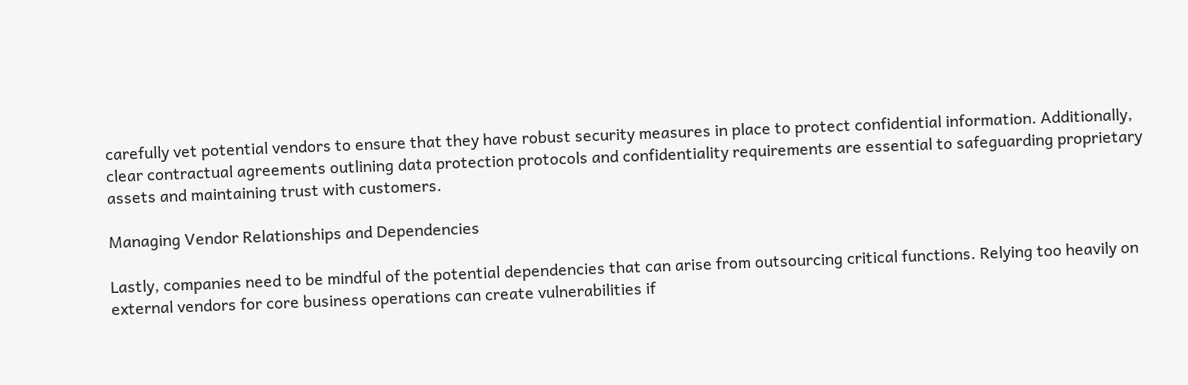carefully vet potential vendors to ensure that they have robust security measures in place to protect confidential information. Additionally, clear contractual agreements outlining data protection protocols and confidentiality requirements are essential to safeguarding proprietary assets and maintaining trust with customers.

Managing Vendor Relationships and Dependencies

Lastly, companies need to be mindful of the potential dependencies that can arise from outsourcing critical functions. Relying too heavily on external vendors for core business operations can create vulnerabilities if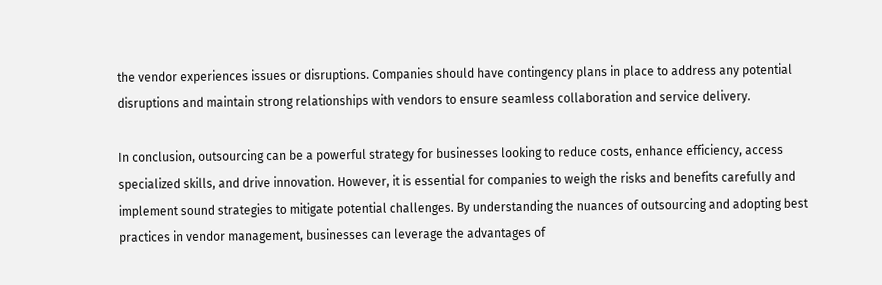the vendor experiences issues or disruptions. Companies should have contingency plans in place to address any potential disruptions and maintain strong relationships with vendors to ensure seamless collaboration and service delivery.

In conclusion, outsourcing can be a powerful strategy for businesses looking to reduce costs, enhance efficiency, access specialized skills, and drive innovation. However, it is essential for companies to weigh the risks and benefits carefully and implement sound strategies to mitigate potential challenges. By understanding the nuances of outsourcing and adopting best practices in vendor management, businesses can leverage the advantages of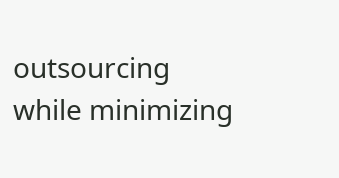outsourcing while minimizing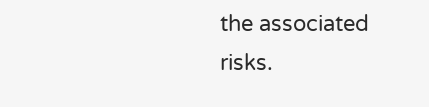the associated risks.